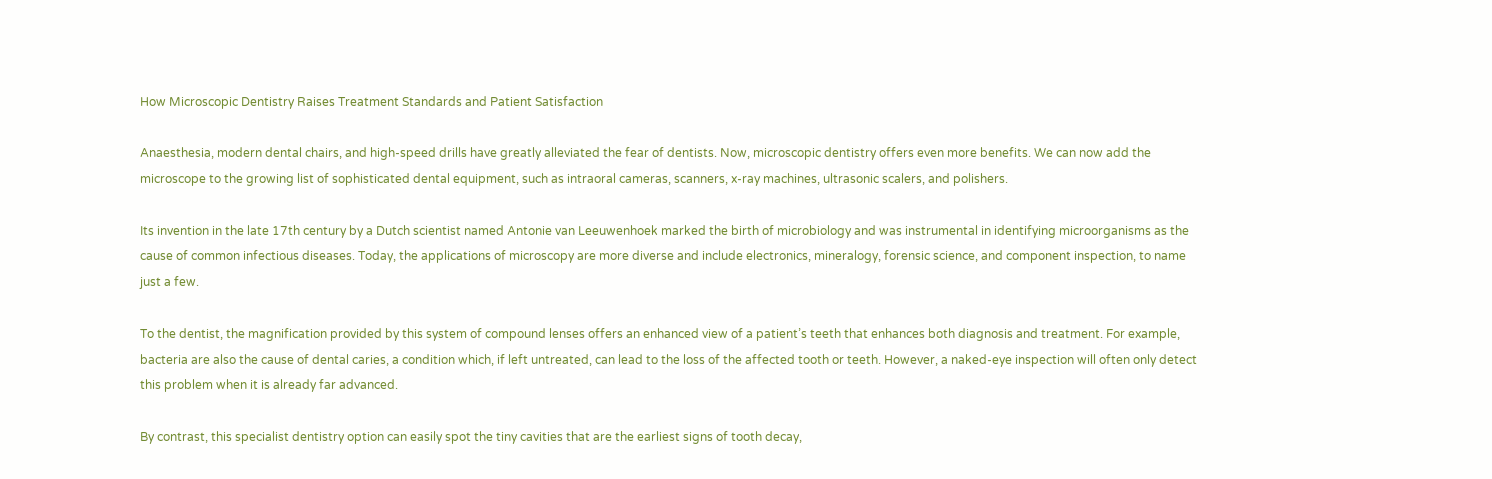How Microscopic Dentistry Raises Treatment Standards and Patient Satisfaction

Anaesthesia, modern dental chairs, and high-speed drills have greatly alleviated the fear of dentists. Now, microscopic dentistry offers even more benefits. We can now add the microscope to the growing list of sophisticated dental equipment, such as intraoral cameras, scanners, x-ray machines, ultrasonic scalers, and polishers.

Its invention in the late 17th century by a Dutch scientist named Antonie van Leeuwenhoek marked the birth of microbiology and was instrumental in identifying microorganisms as the cause of common infectious diseases. Today, the applications of microscopy are more diverse and include electronics, mineralogy, forensic science, and component inspection, to name just a few.

To the dentist, the magnification provided by this system of compound lenses offers an enhanced view of a patient’s teeth that enhances both diagnosis and treatment. For example, bacteria are also the cause of dental caries, a condition which, if left untreated, can lead to the loss of the affected tooth or teeth. However, a naked-eye inspection will often only detect this problem when it is already far advanced.

By contrast, this specialist dentistry option can easily spot the tiny cavities that are the earliest signs of tooth decay,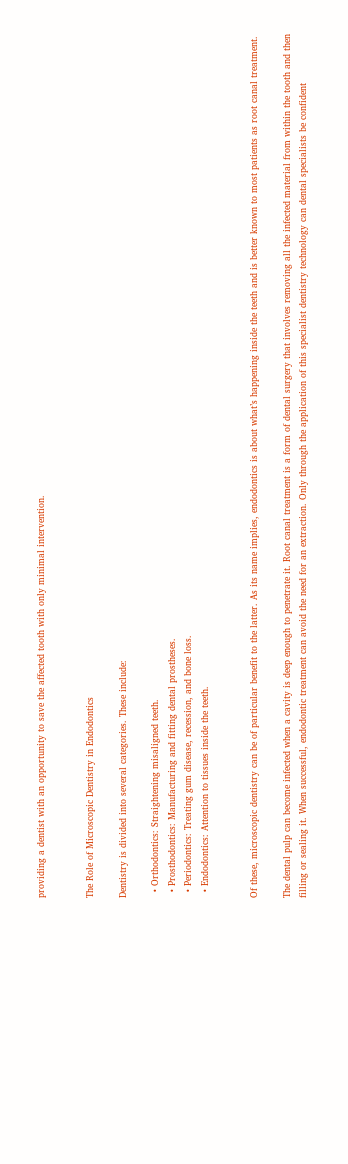providing a dentist with an opportunity to save the affected tooth with only minimal intervention.


The Role of Microscopic Dentistry in Endodontics

Dentistry is divided into several categories. These include:

  • Orthodontics: Straightening misaligned teeth.
  • Prosthodontics: Manufacturing and fitting dental prostheses.
  • Periodontics: Treating gum disease, recession, and bone loss.
  • Endodontics: Attention to tissues inside the teeth.


Of these, microscopic dentistry can be of particular benefit to the latter. As its name implies, endodontics is about what’s happening inside the teeth and is better known to most patients as root canal treatment.

The dental pulp can become infected when a cavity is deep enough to penetrate it. Root canal treatment is a form of dental surgery that involves removing all the infected material from within the tooth and then filling or sealing it. When successful, endodontic treatment can avoid the need for an extraction. Only through the application of this specialist dentistry technology can dental specialists be confident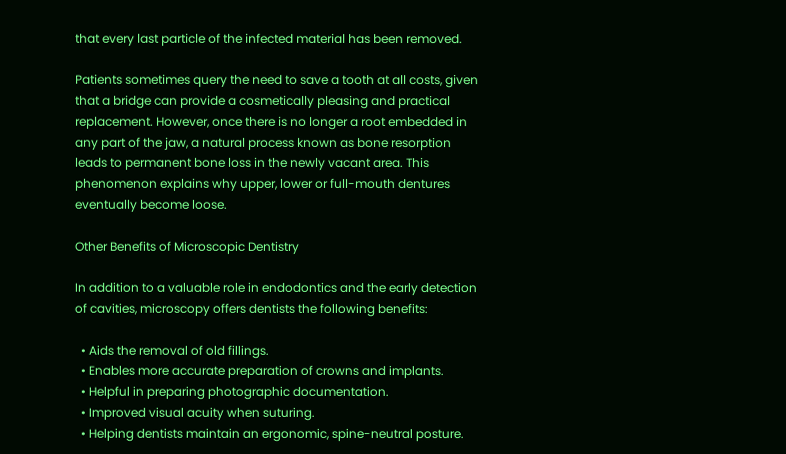that every last particle of the infected material has been removed.

Patients sometimes query the need to save a tooth at all costs, given that a bridge can provide a cosmetically pleasing and practical replacement. However, once there is no longer a root embedded in any part of the jaw, a natural process known as bone resorption leads to permanent bone loss in the newly vacant area. This phenomenon explains why upper, lower or full-mouth dentures eventually become loose.

Other Benefits of Microscopic Dentistry

In addition to a valuable role in endodontics and the early detection of cavities, microscopy offers dentists the following benefits:

  • Aids the removal of old fillings.
  • Enables more accurate preparation of crowns and implants.
  • Helpful in preparing photographic documentation.
  • Improved visual acuity when suturing.
  • Helping dentists maintain an ergonomic, spine-neutral posture.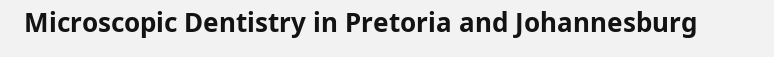Microscopic Dentistry in Pretoria and Johannesburg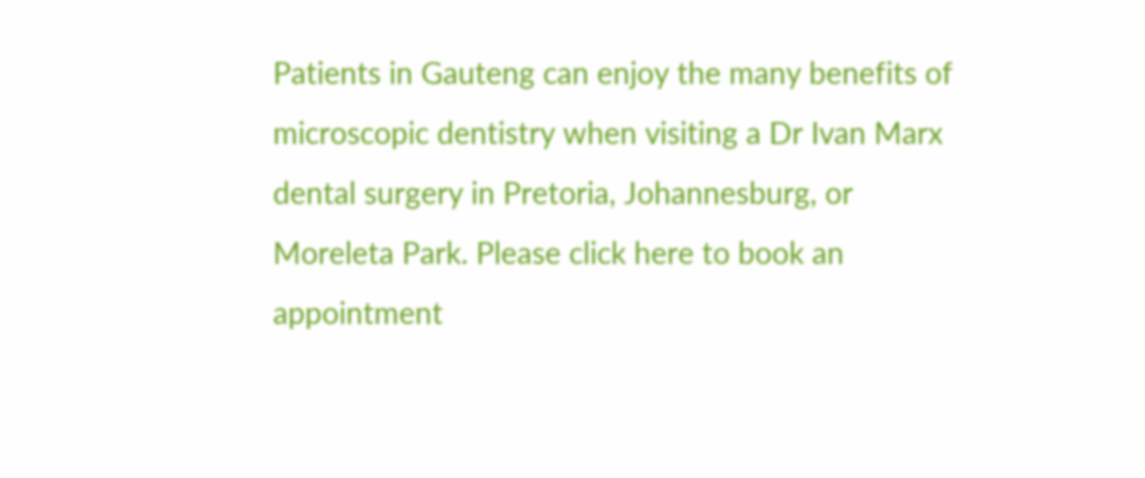Patients in Gauteng can enjoy the many benefits of microscopic dentistry when visiting a Dr Ivan Marx dental surgery in Pretoria, Johannesburg, or Moreleta Park. Please click here to book an appointment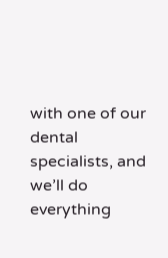with one of our dental specialists, and we’ll do everything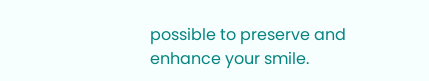possible to preserve and enhance your smile.